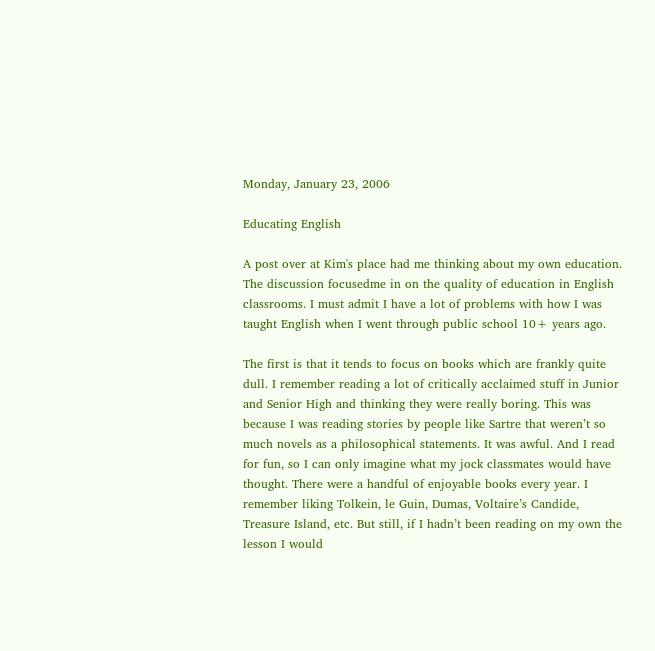Monday, January 23, 2006

Educating English

A post over at Kim's place had me thinking about my own education. The discussion focusedme in on the quality of education in English classrooms. I must admit I have a lot of problems with how I was taught English when I went through public school 10+ years ago.

The first is that it tends to focus on books which are frankly quite dull. I remember reading a lot of critically acclaimed stuff in Junior and Senior High and thinking they were really boring. This was because I was reading stories by people like Sartre that weren’t so much novels as a philosophical statements. It was awful. And I read for fun, so I can only imagine what my jock classmates would have thought. There were a handful of enjoyable books every year. I remember liking Tolkein, le Guin, Dumas, Voltaire’s Candide, Treasure Island, etc. But still, if I hadn’t been reading on my own the lesson I would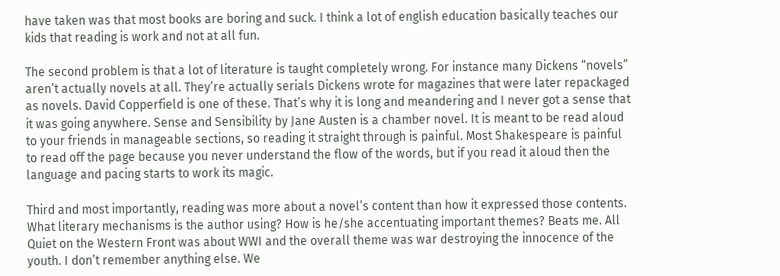have taken was that most books are boring and suck. I think a lot of english education basically teaches our kids that reading is work and not at all fun.

The second problem is that a lot of literature is taught completely wrong. For instance many Dickens “novels” aren’t actually novels at all. They’re actually serials Dickens wrote for magazines that were later repackaged as novels. David Copperfield is one of these. That’s why it is long and meandering and I never got a sense that it was going anywhere. Sense and Sensibility by Jane Austen is a chamber novel. It is meant to be read aloud to your friends in manageable sections, so reading it straight through is painful. Most Shakespeare is painful to read off the page because you never understand the flow of the words, but if you read it aloud then the language and pacing starts to work its magic.

Third and most importantly, reading was more about a novel’s content than how it expressed those contents. What literary mechanisms is the author using? How is he/she accentuating important themes? Beats me. All Quiet on the Western Front was about WWI and the overall theme was war destroying the innocence of the youth. I don’t remember anything else. We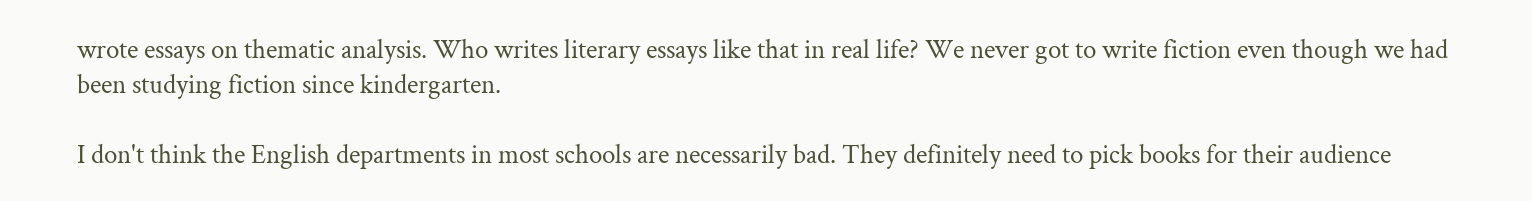wrote essays on thematic analysis. Who writes literary essays like that in real life? We never got to write fiction even though we had been studying fiction since kindergarten.

I don't think the English departments in most schools are necessarily bad. They definitely need to pick books for their audience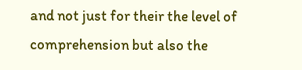and not just for their the level of comprehension but also the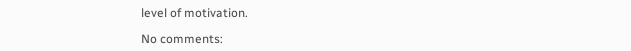level of motivation.

No comments: